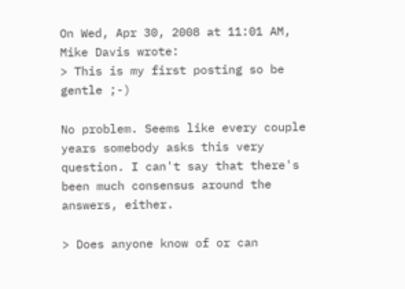On Wed, Apr 30, 2008 at 11:01 AM, Mike Davis wrote:
> This is my first posting so be gentle ;-)

No problem. Seems like every couple years somebody asks this very
question. I can't say that there's been much consensus around the
answers, either.

> Does anyone know of or can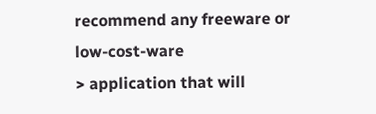recommend any freeware or low-cost-ware
> application that will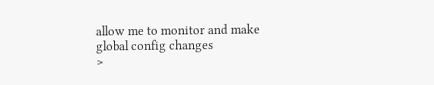allow me to monitor and make global config changes
>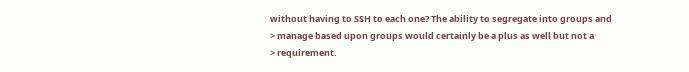without having to SSH to each one? The ability to segregate into groups and
> manage based upon groups would certainly be a plus as well but not a
> requirement.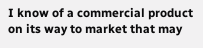I know of a commercial product on its way to market that may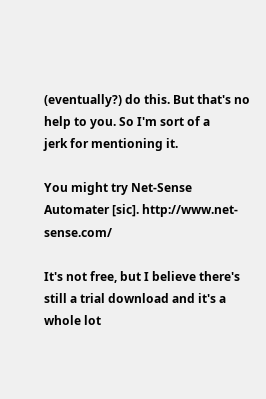(eventually?) do this. But that's no help to you. So I'm sort of a
jerk for mentioning it.

You might try Net-Sense Automater [sic]. http://www.net-sense.com/

It's not free, but I believe there's still a trial download and it's a
whole lot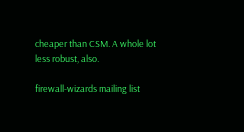cheaper than CSM. A whole lot less robust, also.

firewall-wizards mailing list